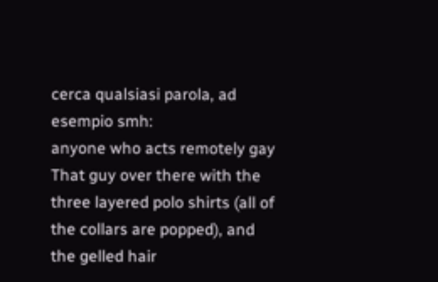cerca qualsiasi parola, ad esempio smh:
anyone who acts remotely gay
That guy over there with the three layered polo shirts (all of the collars are popped), and the gelled hair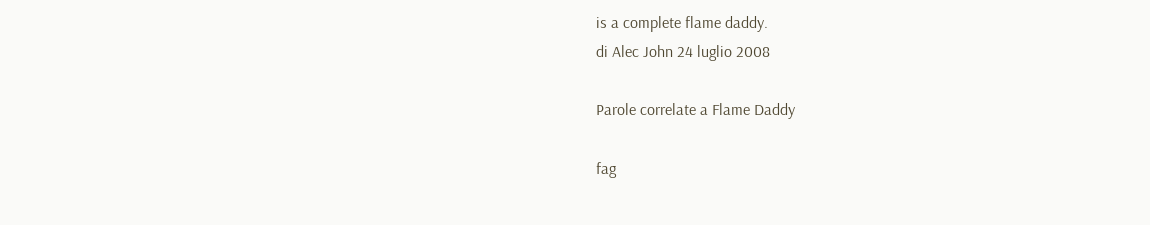is a complete flame daddy.
di Alec John 24 luglio 2008

Parole correlate a Flame Daddy

fag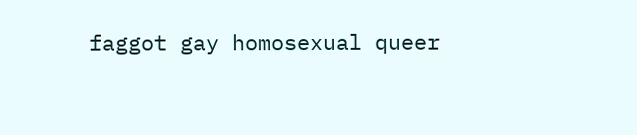faggot gay homosexual queer